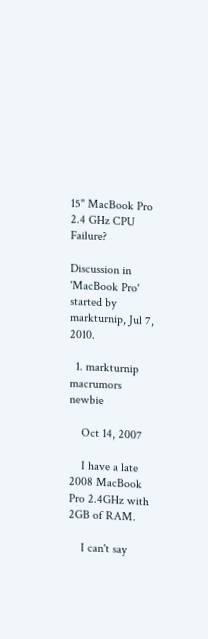15" MacBook Pro 2.4 GHz CPU Failure?

Discussion in 'MacBook Pro' started by markturnip, Jul 7, 2010.

  1. markturnip macrumors newbie

    Oct 14, 2007

    I have a late 2008 MacBook Pro 2.4GHz with 2GB of RAM.

    I can't say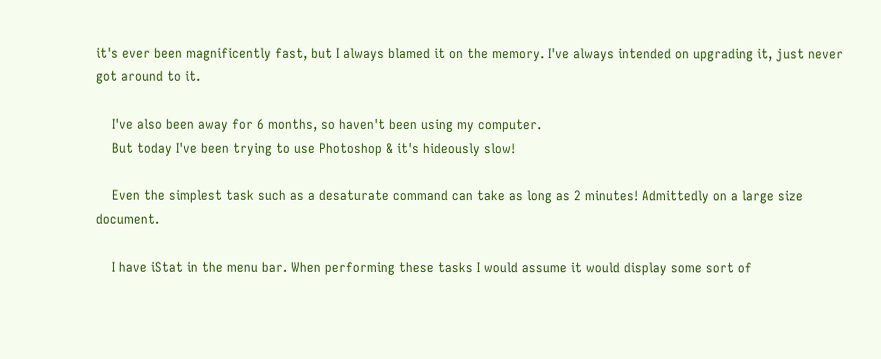it's ever been magnificently fast, but I always blamed it on the memory. I've always intended on upgrading it, just never got around to it.

    I've also been away for 6 months, so haven't been using my computer.
    But today I've been trying to use Photoshop & it's hideously slow!

    Even the simplest task such as a desaturate command can take as long as 2 minutes! Admittedly on a large size document.

    I have iStat in the menu bar. When performing these tasks I would assume it would display some sort of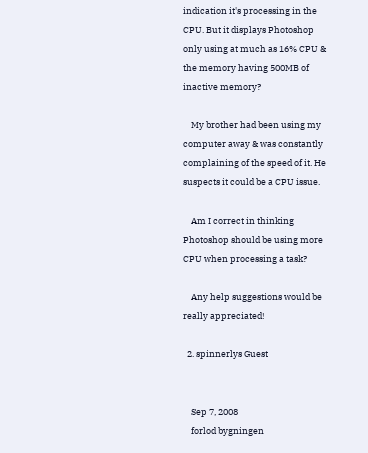indication it's processing in the CPU. But it displays Photoshop only using at much as 16% CPU & the memory having 500MB of inactive memory?

    My brother had been using my computer away & was constantly complaining of the speed of it. He suspects it could be a CPU issue.

    Am I correct in thinking Photoshop should be using more CPU when processing a task?

    Any help suggestions would be really appreciated!

  2. spinnerlys Guest


    Sep 7, 2008
    forlod bygningen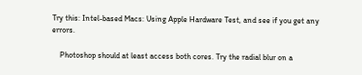Try this: Intel-based Macs: Using Apple Hardware Test, and see if you get any errors.

    Photoshop should at least access both cores. Try the radial blur on a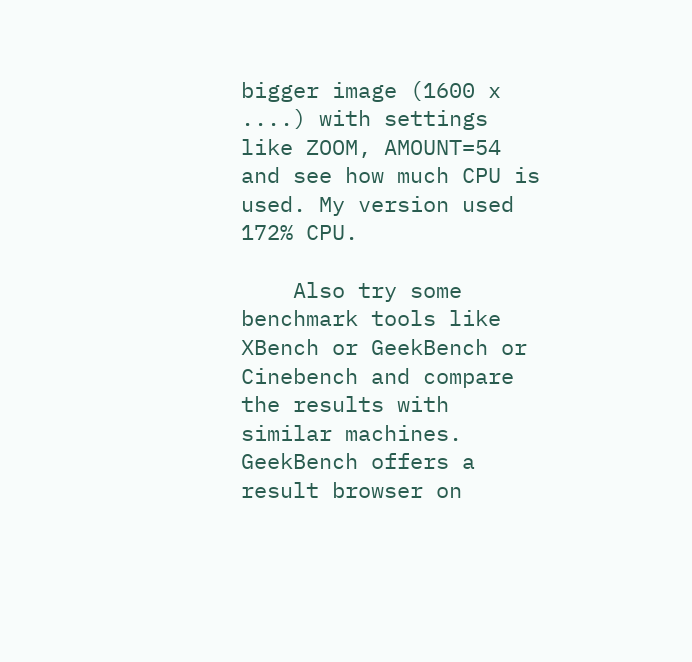bigger image (1600 x ....) with settings like ZOOM, AMOUNT=54 and see how much CPU is used. My version used 172% CPU.

    Also try some benchmark tools like XBench or GeekBench or Cinebench and compare the results with similar machines. GeekBench offers a result browser on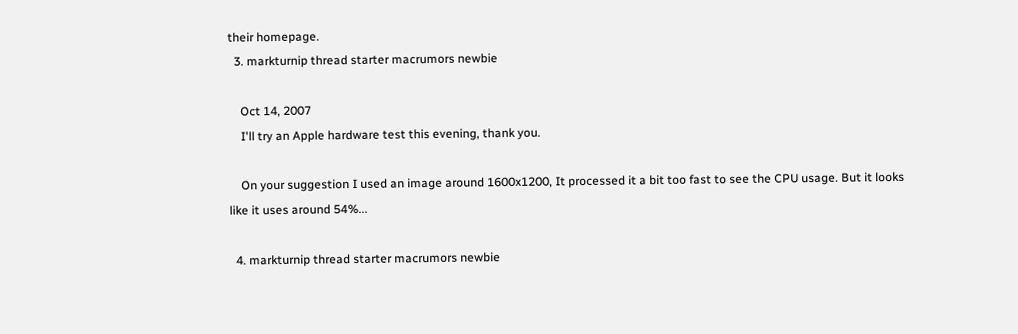their homepage.
  3. markturnip thread starter macrumors newbie

    Oct 14, 2007
    I'll try an Apple hardware test this evening, thank you.

    On your suggestion I used an image around 1600x1200, It processed it a bit too fast to see the CPU usage. But it looks like it uses around 54%...

  4. markturnip thread starter macrumors newbie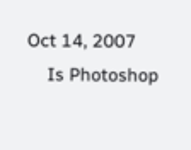Oct 14, 2007
    Is Photoshop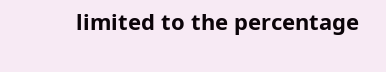limited to the percentage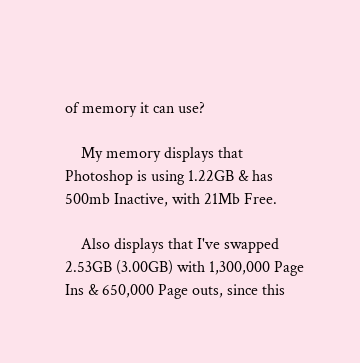of memory it can use?

    My memory displays that Photoshop is using 1.22GB & has 500mb Inactive, with 21Mb Free.

    Also displays that I've swapped 2.53GB (3.00GB) with 1,300,000 Page Ins & 650,000 Page outs, since this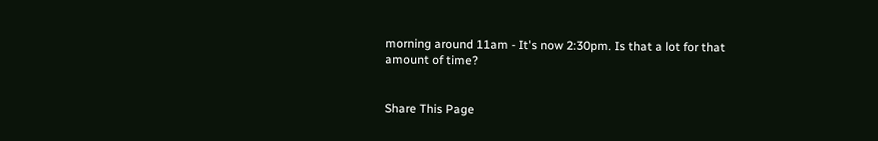morning around 11am - It's now 2:30pm. Is that a lot for that amount of time?


Share This Page